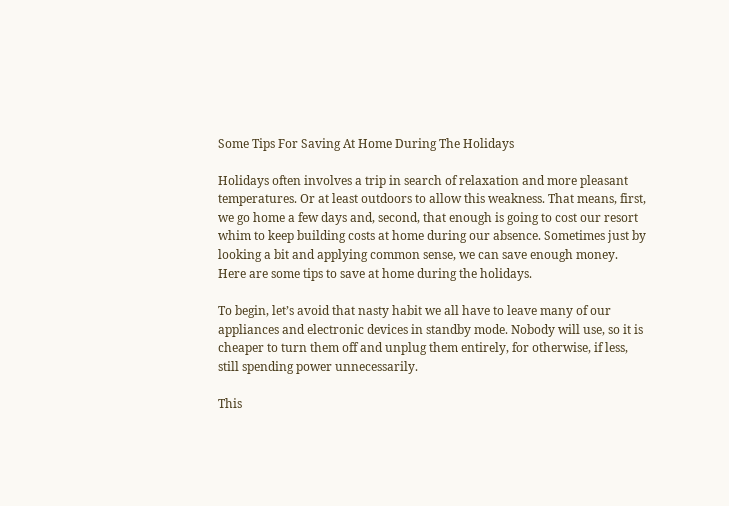Some Tips For Saving At Home During The Holidays

Holidays often involves a trip in search of relaxation and more pleasant temperatures. Or at least outdoors to allow this weakness. That means, first, we go home a few days and, second, that enough is going to cost our resort whim to keep building costs at home during our absence. Sometimes just by looking a bit and applying common sense, we can save enough money. Here are some tips to save at home during the holidays.

To begin, let’s avoid that nasty habit we all have to leave many of our appliances and electronic devices in standby mode. Nobody will use, so it is cheaper to turn them off and unplug them entirely, for otherwise, if less, still spending power unnecessarily.

This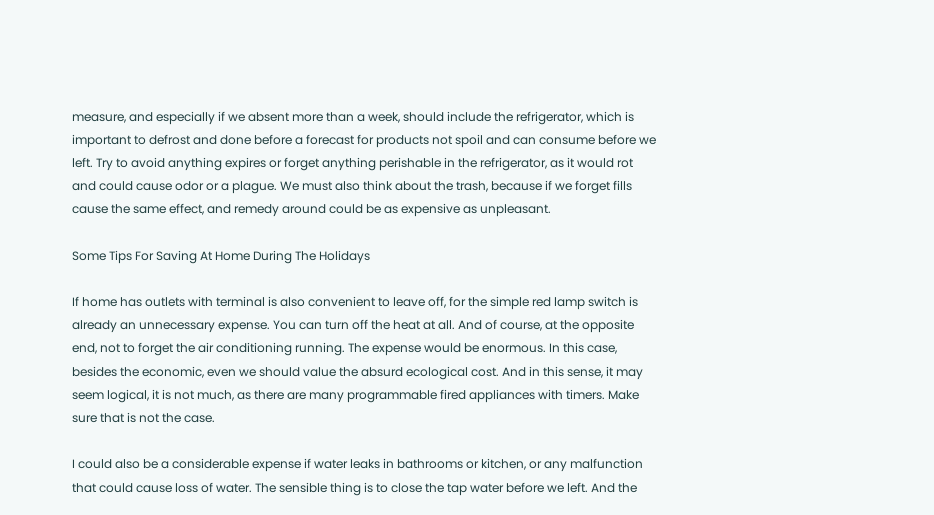measure, and especially if we absent more than a week, should include the refrigerator, which is important to defrost and done before a forecast for products not spoil and can consume before we left. Try to avoid anything expires or forget anything perishable in the refrigerator, as it would rot and could cause odor or a plague. We must also think about the trash, because if we forget fills cause the same effect, and remedy around could be as expensive as unpleasant.

Some Tips For Saving At Home During The Holidays

If home has outlets with terminal is also convenient to leave off, for the simple red lamp switch is already an unnecessary expense. You can turn off the heat at all. And of course, at the opposite end, not to forget the air conditioning running. The expense would be enormous. In this case, besides the economic, even we should value the absurd ecological cost. And in this sense, it may seem logical, it is not much, as there are many programmable fired appliances with timers. Make sure that is not the case.

I could also be a considerable expense if water leaks in bathrooms or kitchen, or any malfunction that could cause loss of water. The sensible thing is to close the tap water before we left. And the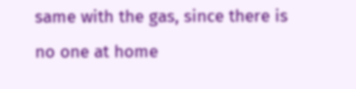same with the gas, since there is no one at home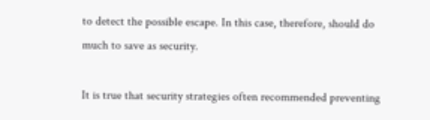to detect the possible escape. In this case, therefore, should do much to save as security.

It is true that security strategies often recommended preventing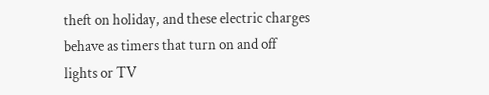theft on holiday, and these electric charges behave as timers that turn on and off lights or TV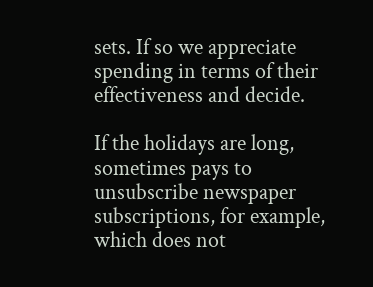sets. If so we appreciate spending in terms of their effectiveness and decide.

If the holidays are long, sometimes pays to unsubscribe newspaper subscriptions, for example, which does not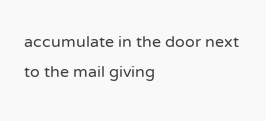accumulate in the door next to the mail giving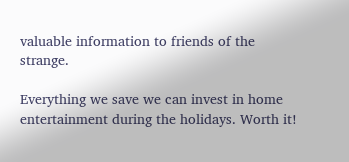valuable information to friends of the strange.

Everything we save we can invest in home entertainment during the holidays. Worth it!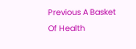Previous A Basket Of Health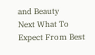and Beauty
Next What To Expect From Best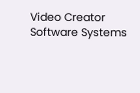Video Creator Software Systems